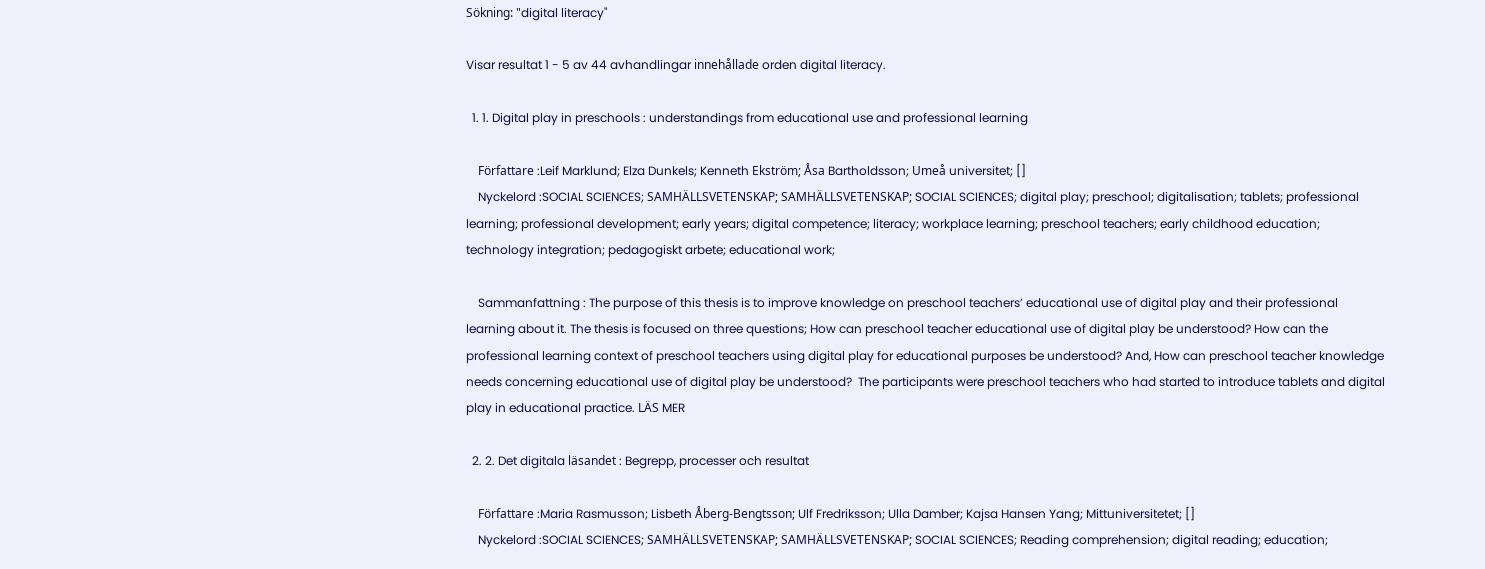Sökning: "digital literacy"

Visar resultat 1 - 5 av 44 avhandlingar innehållade orden digital literacy.

  1. 1. Digital play in preschools : understandings from educational use and professional learning

    Författare :Leif Marklund; Elza Dunkels; Kenneth Ekström; Åsa Bartholdsson; Umeå universitet; []
    Nyckelord :SOCIAL SCIENCES; SAMHÄLLSVETENSKAP; SAMHÄLLSVETENSKAP; SOCIAL SCIENCES; digital play; preschool; digitalisation; tablets; professional learning; professional development; early years; digital competence; literacy; workplace learning; preschool teachers; early childhood education; technology integration; pedagogiskt arbete; educational work;

    Sammanfattning : The purpose of this thesis is to improve knowledge on preschool teachers’ educational use of digital play and their professional learning about it. The thesis is focused on three questions; How can preschool teacher educational use of digital play be understood? How can the professional learning context of preschool teachers using digital play for educational purposes be understood? And, How can preschool teacher knowledge needs concerning educational use of digital play be understood?  The participants were preschool teachers who had started to introduce tablets and digital play in educational practice. LÄS MER

  2. 2. Det digitala läsandet : Begrepp, processer och resultat

    Författare :Maria Rasmusson; Lisbeth Åberg-Bengtsson; Ulf Fredriksson; Ulla Damber; Kajsa Hansen Yang; Mittuniversitetet; []
    Nyckelord :SOCIAL SCIENCES; SAMHÄLLSVETENSKAP; SAMHÄLLSVETENSKAP; SOCIAL SCIENCES; Reading comprehension; digital reading; education;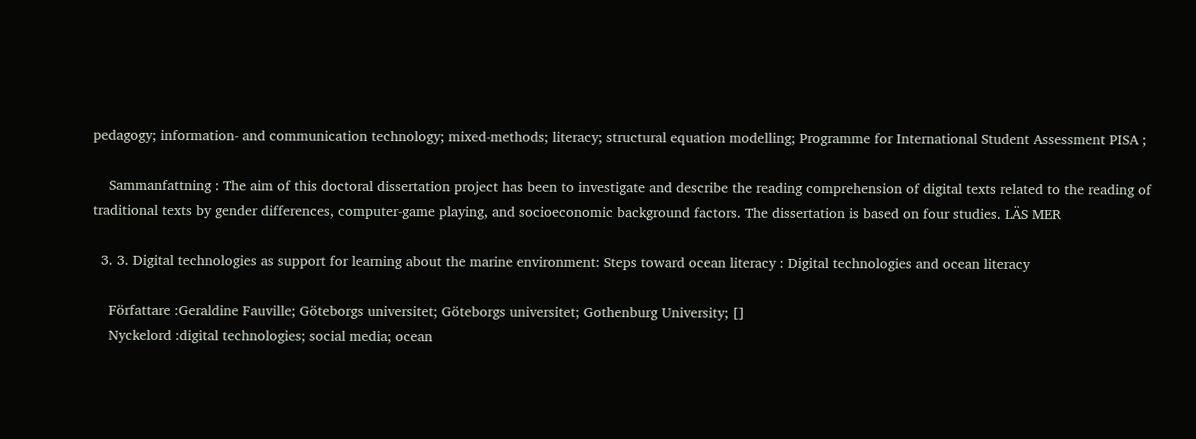pedagogy; information- and communication technology; mixed-methods; literacy; structural equation modelling; Programme for International Student Assessment PISA ;

    Sammanfattning : The aim of this doctoral dissertation project has been to investigate and describe the reading comprehension of digital texts related to the reading of traditional texts by gender differences, computer-game playing, and socioeconomic background factors. The dissertation is based on four studies. LÄS MER

  3. 3. Digital technologies as support for learning about the marine environment: Steps toward ocean literacy : Digital technologies and ocean literacy

    Författare :Geraldine Fauville; Göteborgs universitet; Göteborgs universitet; Gothenburg University; []
    Nyckelord :digital technologies; social media; ocean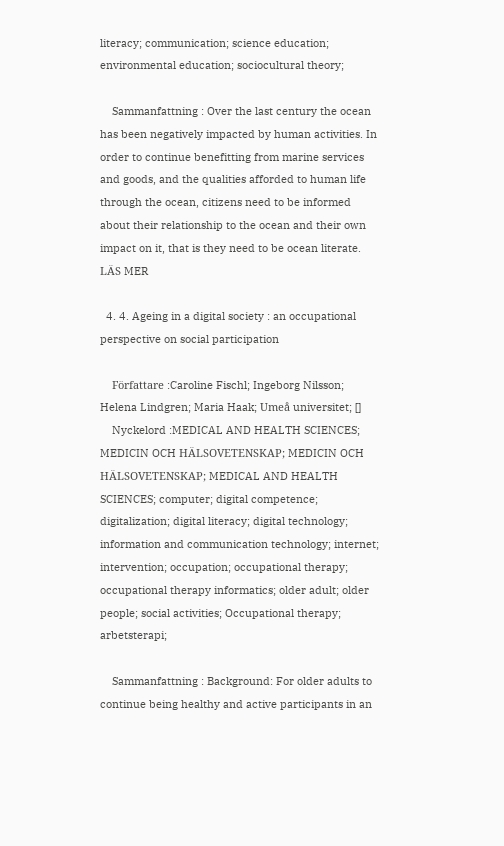literacy; communication; science education; environmental education; sociocultural theory;

    Sammanfattning : Over the last century the ocean has been negatively impacted by human activities. In order to continue benefitting from marine services and goods, and the qualities afforded to human life through the ocean, citizens need to be informed about their relationship to the ocean and their own impact on it, that is they need to be ocean literate. LÄS MER

  4. 4. Ageing in a digital society : an occupational perspective on social participation

    Författare :Caroline Fischl; Ingeborg Nilsson; Helena Lindgren; Maria Haak; Umeå universitet; []
    Nyckelord :MEDICAL AND HEALTH SCIENCES; MEDICIN OCH HÄLSOVETENSKAP; MEDICIN OCH HÄLSOVETENSKAP; MEDICAL AND HEALTH SCIENCES; computer; digital competence; digitalization; digital literacy; digital technology; information and communication technology; internet; intervention; occupation; occupational therapy; occupational therapy informatics; older adult; older people; social activities; Occupational therapy; arbetsterapi;

    Sammanfattning : Background: For older adults to continue being healthy and active participants in an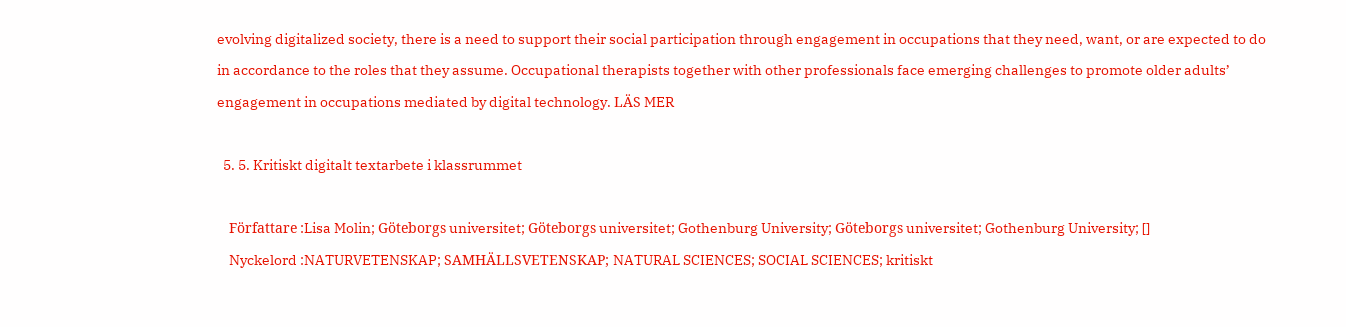evolving digitalized society, there is a need to support their social participation through engagement in occupations that they need, want, or are expected to do in accordance to the roles that they assume. Occupational therapists together with other professionals face emerging challenges to promote older adults’ engagement in occupations mediated by digital technology. LÄS MER

  5. 5. Kritiskt digitalt textarbete i klassrummet

    Författare :Lisa Molin; Göteborgs universitet; Göteborgs universitet; Gothenburg University; Göteborgs universitet; Gothenburg University; []
    Nyckelord :NATURVETENSKAP; SAMHÄLLSVETENSKAP; NATURAL SCIENCES; SOCIAL SCIENCES; kritiskt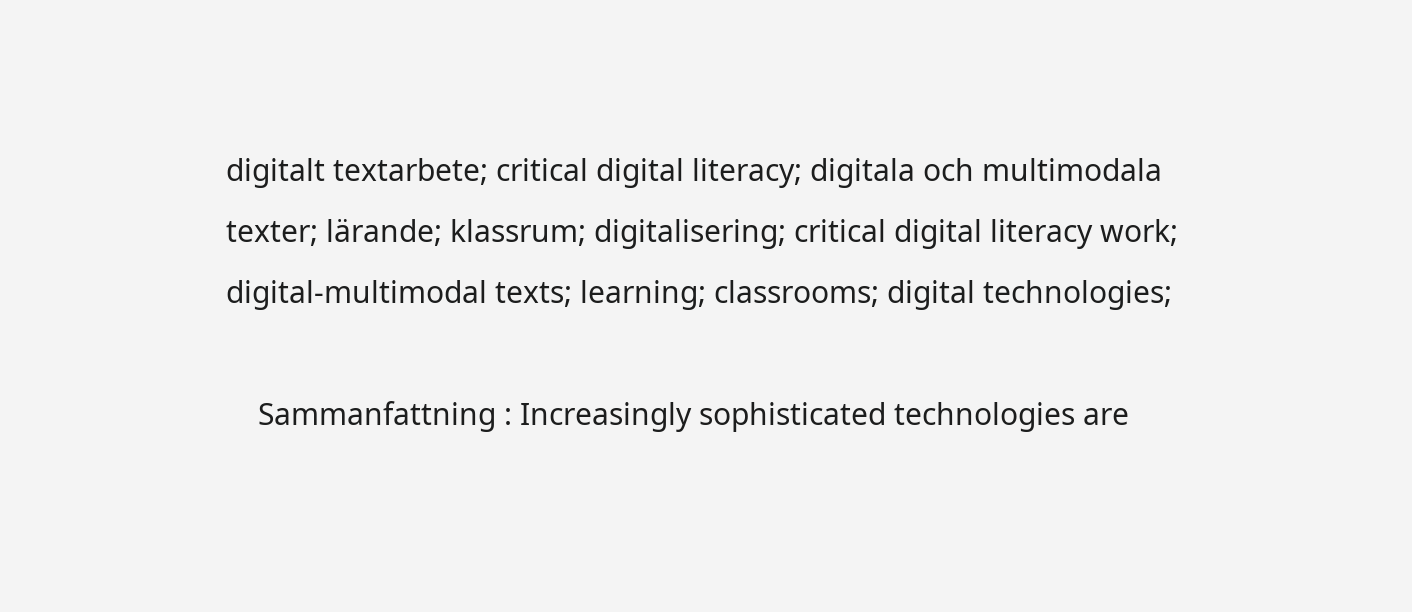digitalt textarbete; critical digital literacy; digitala och multimodala texter; lärande; klassrum; digitalisering; critical digital literacy work; digital-multimodal texts; learning; classrooms; digital technologies;

    Sammanfattning : Increasingly sophisticated technologies are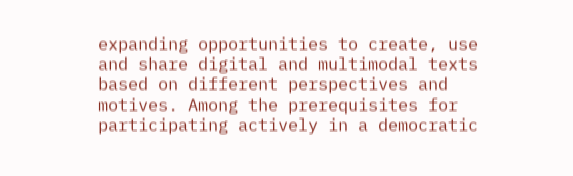expanding opportunities to create, use and share digital and multimodal texts based on different perspectives and motives. Among the prerequisites for participating actively in a democratic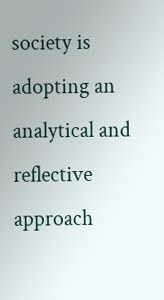society is adopting an analytical and reflective approach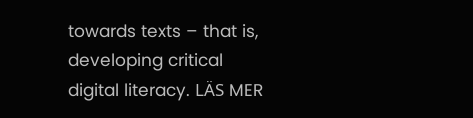towards texts – that is, developing critical digital literacy. LÄS MER